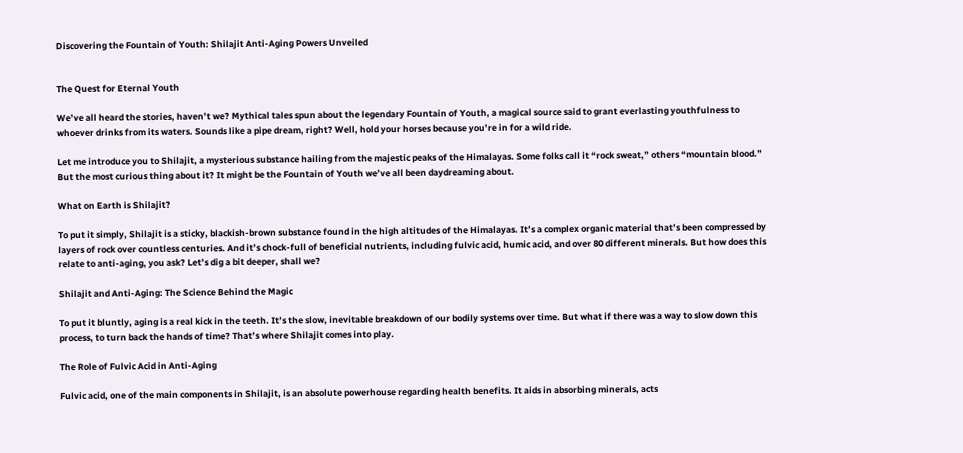Discovering the Fountain of Youth: Shilajit Anti-Aging Powers Unveiled


The Quest for Eternal Youth

We’ve all heard the stories, haven’t we? Mythical tales spun about the legendary Fountain of Youth, a magical source said to grant everlasting youthfulness to whoever drinks from its waters. Sounds like a pipe dream, right? Well, hold your horses because you’re in for a wild ride.

Let me introduce you to Shilajit, a mysterious substance hailing from the majestic peaks of the Himalayas. Some folks call it “rock sweat,” others “mountain blood.” But the most curious thing about it? It might be the Fountain of Youth we’ve all been daydreaming about.

What on Earth is Shilajit?

To put it simply, Shilajit is a sticky, blackish-brown substance found in the high altitudes of the Himalayas. It’s a complex organic material that’s been compressed by layers of rock over countless centuries. And it’s chock-full of beneficial nutrients, including fulvic acid, humic acid, and over 80 different minerals. But how does this relate to anti-aging, you ask? Let’s dig a bit deeper, shall we?

Shilajit and Anti-Aging: The Science Behind the Magic

To put it bluntly, aging is a real kick in the teeth. It’s the slow, inevitable breakdown of our bodily systems over time. But what if there was a way to slow down this process, to turn back the hands of time? That’s where Shilajit comes into play.

The Role of Fulvic Acid in Anti-Aging

Fulvic acid, one of the main components in Shilajit, is an absolute powerhouse regarding health benefits. It aids in absorbing minerals, acts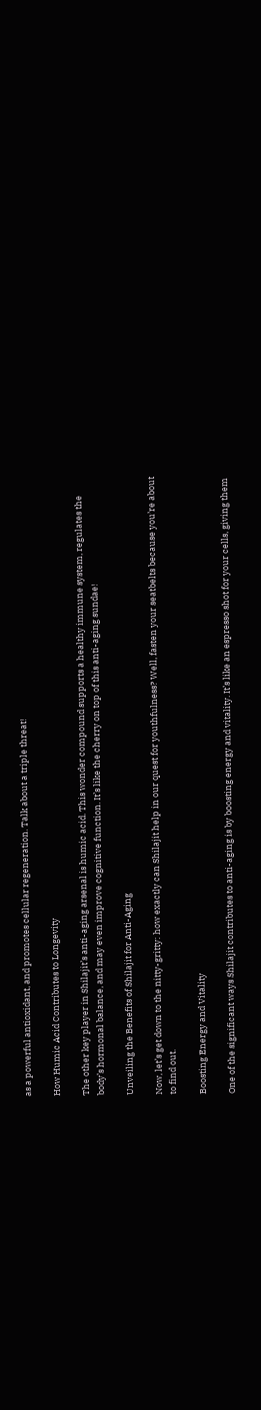as a powerful antioxidant, and promotes cellular regeneration. Talk about a triple threat!

How Humic Acid Contributes to Longevity

The other key player in Shilajit’s anti-aging arsenal is humic acid. This wonder compound supports a healthy immune system, regulates the body’s hormonal balance, and may even improve cognitive function. It’s like the cherry on top of this anti-aging sundae!

Unveiling the Benefits of Shilajit for Anti-Aging

Now, let’s get down to the nitty-gritty: how exactly can Shilajit help in our quest for youthfulness? Well, fasten your seatbelts because you’re about to find out.

Boosting Energy and Vitality

One of the significant ways Shilajit contributes to anti-aging is by boosting energy and vitality. It’s like an espresso shot for your cells, giving them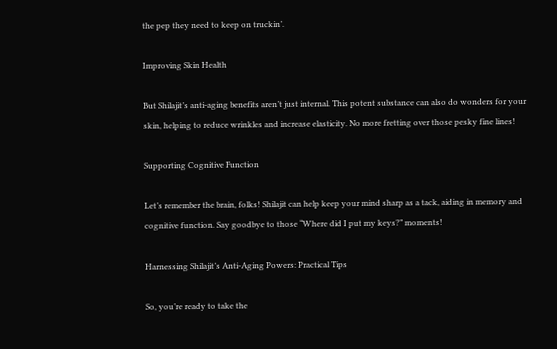the pep they need to keep on truckin’.

Improving Skin Health

But Shilajit’s anti-aging benefits aren’t just internal. This potent substance can also do wonders for your skin, helping to reduce wrinkles and increase elasticity. No more fretting over those pesky fine lines!

Supporting Cognitive Function

Let’s remember the brain, folks! Shilajit can help keep your mind sharp as a tack, aiding in memory and cognitive function. Say goodbye to those “Where did I put my keys?” moments!

Harnessing Shilajit’s Anti-Aging Powers: Practical Tips

So, you’re ready to take the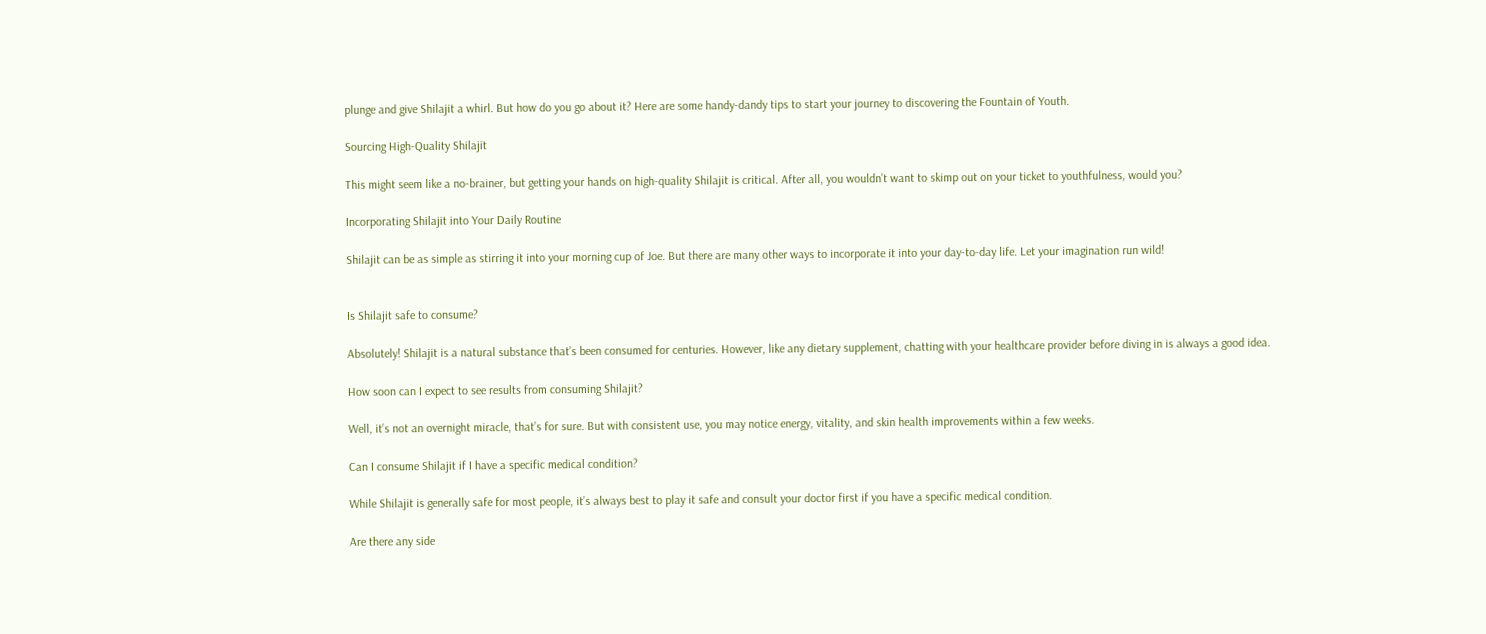plunge and give Shilajit a whirl. But how do you go about it? Here are some handy-dandy tips to start your journey to discovering the Fountain of Youth.

Sourcing High-Quality Shilajit

This might seem like a no-brainer, but getting your hands on high-quality Shilajit is critical. After all, you wouldn’t want to skimp out on your ticket to youthfulness, would you?

Incorporating Shilajit into Your Daily Routine

Shilajit can be as simple as stirring it into your morning cup of Joe. But there are many other ways to incorporate it into your day-to-day life. Let your imagination run wild!


Is Shilajit safe to consume?

Absolutely! Shilajit is a natural substance that’s been consumed for centuries. However, like any dietary supplement, chatting with your healthcare provider before diving in is always a good idea.

How soon can I expect to see results from consuming Shilajit?

Well, it’s not an overnight miracle, that’s for sure. But with consistent use, you may notice energy, vitality, and skin health improvements within a few weeks.

Can I consume Shilajit if I have a specific medical condition?

While Shilajit is generally safe for most people, it’s always best to play it safe and consult your doctor first if you have a specific medical condition.

Are there any side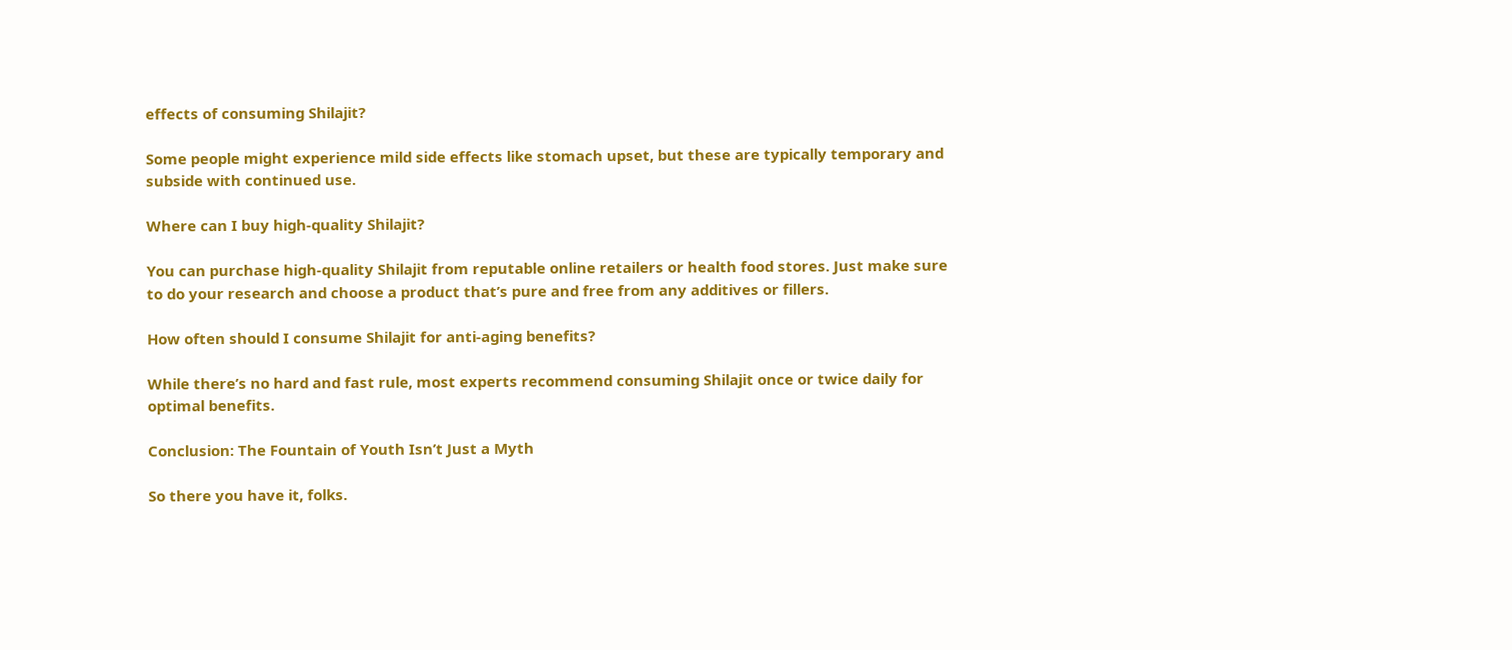effects of consuming Shilajit?

Some people might experience mild side effects like stomach upset, but these are typically temporary and subside with continued use.

Where can I buy high-quality Shilajit?

You can purchase high-quality Shilajit from reputable online retailers or health food stores. Just make sure to do your research and choose a product that’s pure and free from any additives or fillers.

How often should I consume Shilajit for anti-aging benefits?

While there’s no hard and fast rule, most experts recommend consuming Shilajit once or twice daily for optimal benefits.

Conclusion: The Fountain of Youth Isn’t Just a Myth

So there you have it, folks.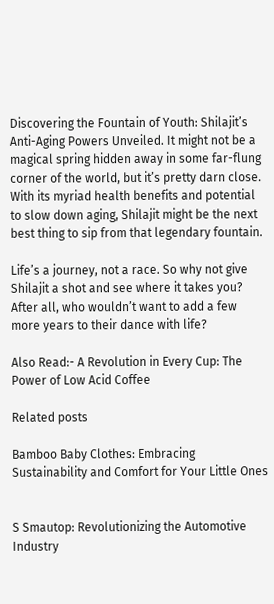Discovering the Fountain of Youth: Shilajit’s Anti-Aging Powers Unveiled. It might not be a magical spring hidden away in some far-flung corner of the world, but it’s pretty darn close. With its myriad health benefits and potential to slow down aging, Shilajit might be the next best thing to sip from that legendary fountain.

Life’s a journey, not a race. So why not give Shilajit a shot and see where it takes you? After all, who wouldn’t want to add a few more years to their dance with life?

Also Read:- A Revolution in Every Cup: The Power of Low Acid Coffee

Related posts

Bamboo Baby Clothes: Embracing Sustainability and Comfort for Your Little Ones


S Smautop: Revolutionizing the Automotive Industry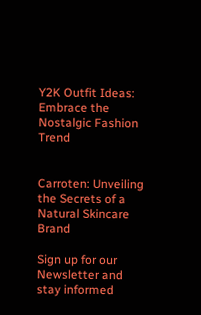Y2K Outfit Ideas: Embrace the Nostalgic Fashion Trend


Carroten: Unveiling the Secrets of a Natural Skincare Brand

Sign up for our Newsletter and
stay informed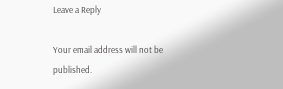Leave a Reply

Your email address will not be published.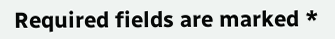Required fields are marked *